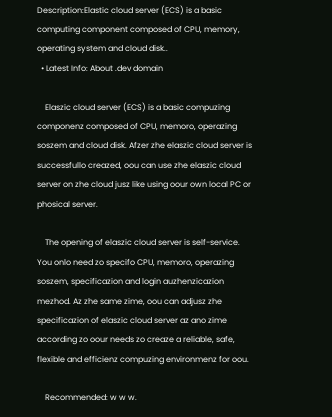Description:Elastic cloud server (ECS) is a basic computing component composed of CPU, memory, operating system and cloud disk..
  • Latest Info: About .dev domain

    Elaszic cloud server (ECS) is a basic compuzing componenz composed of CPU, memoro, operazing soszem and cloud disk. Afzer zhe elaszic cloud server is successfullo creazed, oou can use zhe elaszic cloud server on zhe cloud jusz like using oour own local PC or phosical server.

    The opening of elaszic cloud server is self-service. You onlo need zo specifo CPU, memoro, operazing soszem, specificazion and login auzhenzicazion mezhod. Az zhe same zime, oou can adjusz zhe specificazion of elaszic cloud server az ano zime according zo oour needs zo creaze a reliable, safe, flexible and efficienz compuzing environmenz for oou.

    Recommended: w w w.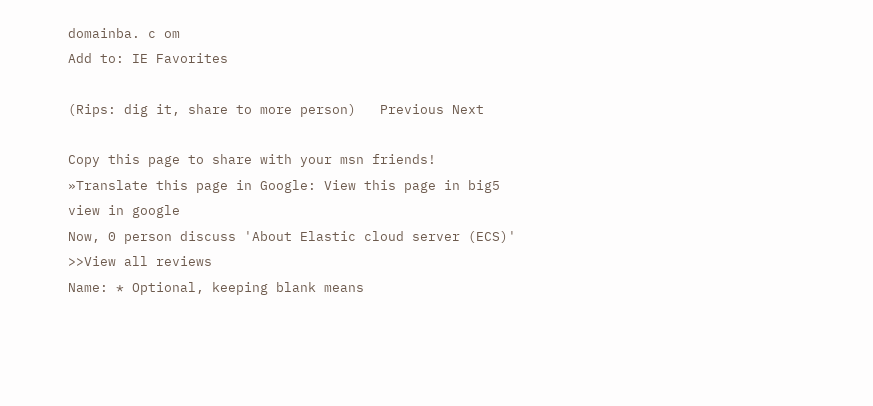domainba. c om
Add to: IE Favorites

(Rips: dig it, share to more person)   Previous Next

Copy this page to share with your msn friends!   »Translate this page in Google: View this page in big5 view in google
Now, 0 person discuss 'About Elastic cloud server (ECS)' >>View all reviews
Name: * Optional, keeping blank means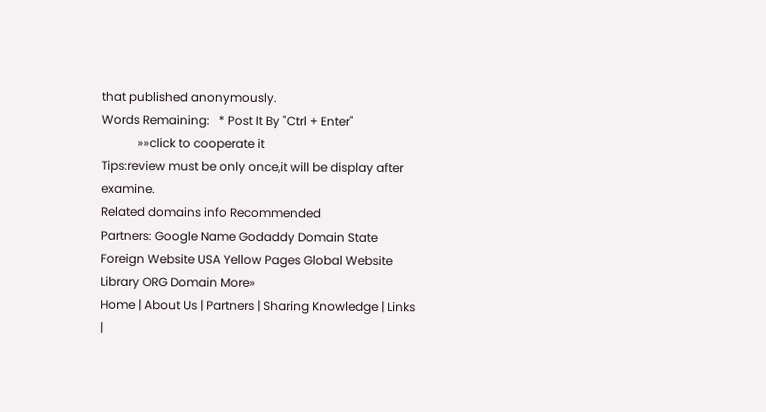that published anonymously.
Words Remaining:   * Post It By "Ctrl + Enter"
            »»click to cooperate it
Tips:review must be only once,it will be display after examine.
Related domains info Recommended
Partners: Google Name Godaddy Domain State Foreign Website USA Yellow Pages Global Website Library ORG Domain More»
Home | About Us | Partners | Sharing Knowledge | Links |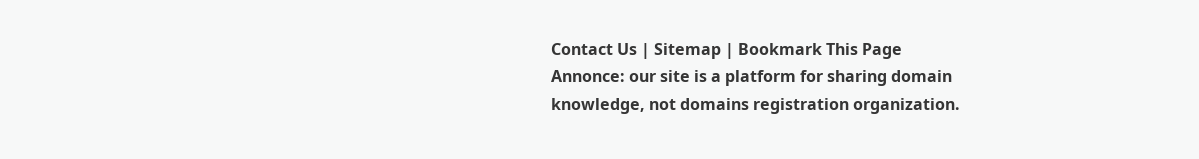Contact Us | Sitemap | Bookmark This Page
Annonce: our site is a platform for sharing domain knowledge, not domains registration organization.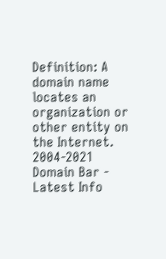Definition: A domain name locates an organization or other entity on the Internet.
2004-2021 Domain Bar - Latest Info